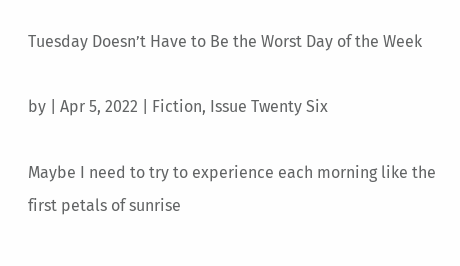Tuesday Doesn’t Have to Be the Worst Day of the Week

by | Apr 5, 2022 | Fiction, Issue Twenty Six

Maybe I need to try to experience each morning like the first petals of sunrise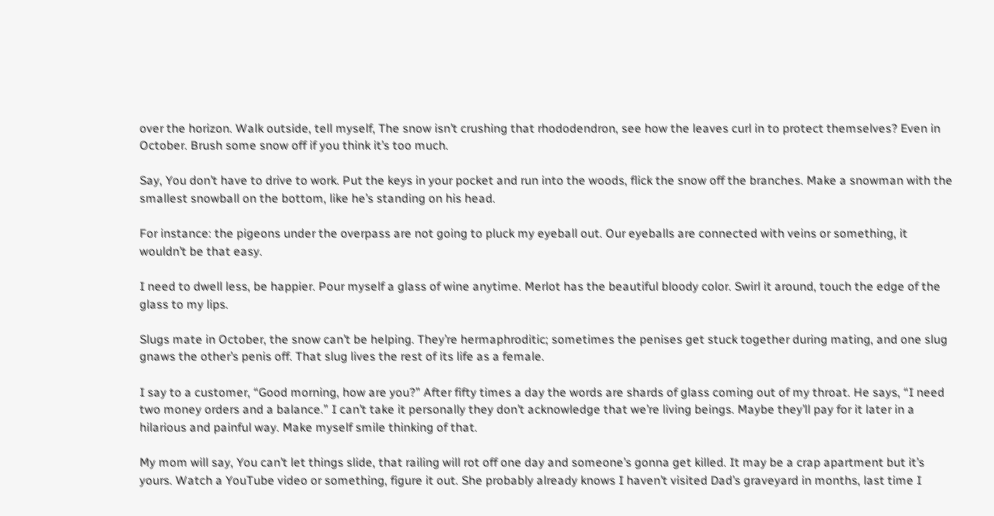over the horizon. Walk outside, tell myself, The snow isn’t crushing that rhododendron, see how the leaves curl in to protect themselves? Even in October. Brush some snow off if you think it’s too much.

Say, You don’t have to drive to work. Put the keys in your pocket and run into the woods, flick the snow off the branches. Make a snowman with the smallest snowball on the bottom, like he’s standing on his head.

For instance: the pigeons under the overpass are not going to pluck my eyeball out. Our eyeballs are connected with veins or something, it wouldn’t be that easy.

I need to dwell less, be happier. Pour myself a glass of wine anytime. Merlot has the beautiful bloody color. Swirl it around, touch the edge of the glass to my lips.

Slugs mate in October, the snow can’t be helping. They’re hermaphroditic; sometimes the penises get stuck together during mating, and one slug gnaws the other’s penis off. That slug lives the rest of its life as a female.

I say to a customer, “Good morning, how are you?” After fifty times a day the words are shards of glass coming out of my throat. He says, “I need two money orders and a balance.” I can’t take it personally they don’t acknowledge that we’re living beings. Maybe they’ll pay for it later in a hilarious and painful way. Make myself smile thinking of that.

My mom will say, You can’t let things slide, that railing will rot off one day and someone’s gonna get killed. It may be a crap apartment but it’s yours. Watch a YouTube video or something, figure it out. She probably already knows I haven’t visited Dad’s graveyard in months, last time I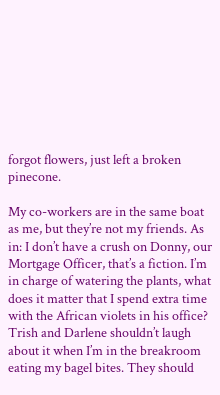forgot flowers, just left a broken pinecone.

My co-workers are in the same boat as me, but they’re not my friends. As in: I don’t have a crush on Donny, our Mortgage Officer, that’s a fiction. I’m in charge of watering the plants, what does it matter that I spend extra time with the African violets in his office? Trish and Darlene shouldn’t laugh about it when I’m in the breakroom eating my bagel bites. They should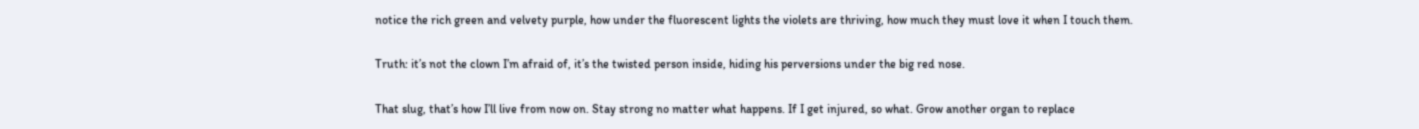notice the rich green and velvety purple, how under the fluorescent lights the violets are thriving, how much they must love it when I touch them.

Truth: it’s not the clown I’m afraid of, it’s the twisted person inside, hiding his perversions under the big red nose.

That slug, that’s how I’ll live from now on. Stay strong no matter what happens. If I get injured, so what. Grow another organ to replace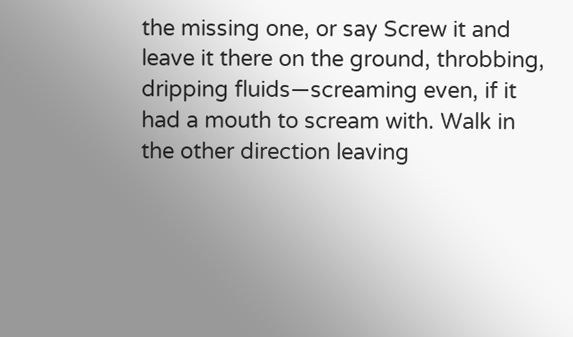the missing one, or say Screw it and leave it there on the ground, throbbing, dripping fluids—screaming even, if it had a mouth to scream with. Walk in the other direction leaving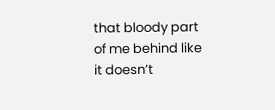that bloody part of me behind like it doesn’t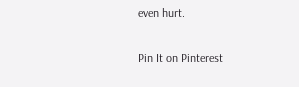even hurt.

Pin It on Pinterest